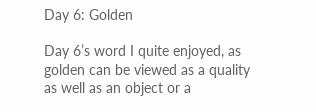Day 6: Golden

Day 6’s word I quite enjoyed, as golden can be viewed as a quality as well as an object or a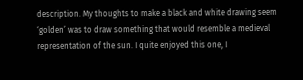description. My thoughts to make a black and white drawing seem ‘golden’ was to draw something that would resemble a medieval representation of the sun. I quite enjoyed this one, I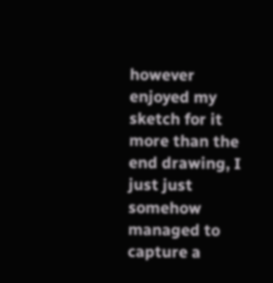however enjoyed my sketch for it more than the end drawing, I just just somehow managed to capture a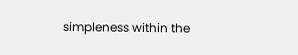simpleness within the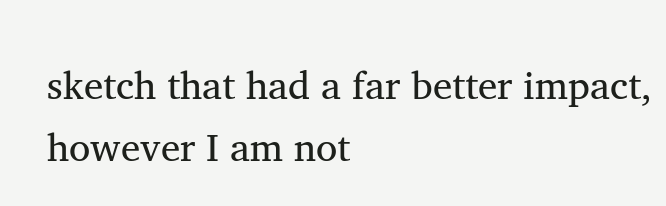sketch that had a far better impact, however I am not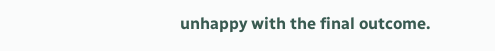unhappy with the final outcome.